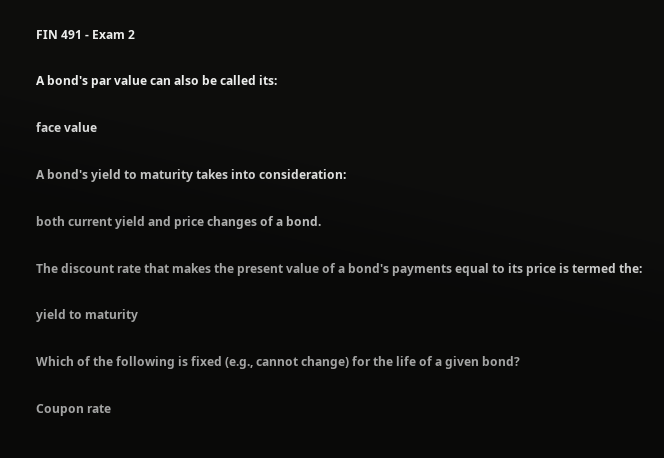FIN 491 - Exam 2

A bond's par value can also be called its:

face value

A bond's yield to maturity takes into consideration:

both current yield and price changes of a bond.

The discount rate that makes the present value of a bond's payments equal to its price is termed the:

yield to maturity

Which of the following is fixed (e.g., cannot change) for the life of a given bond?

Coupon rate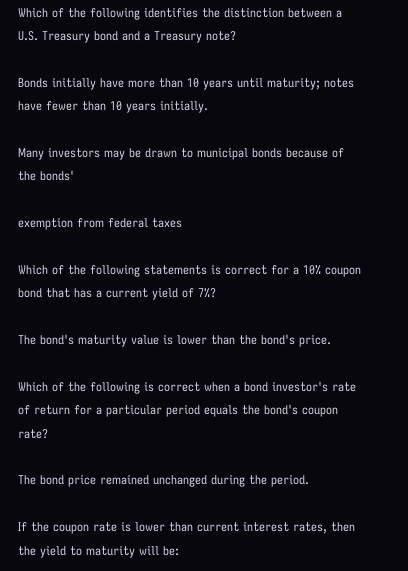Which of the following identifies the distinction between a U.S. Treasury bond and a Treasury note?

Bonds initially have more than 10 years until maturity; notes have fewer than 10 years initially.

Many investors may be drawn to municipal bonds because of the bonds'

exemption from federal taxes

Which of the following statements is correct for a 10% coupon bond that has a current yield of 7%?

The bond's maturity value is lower than the bond's price.

Which of the following is correct when a bond investor's rate of return for a particular period equals the bond's coupon rate?

The bond price remained unchanged during the period.

If the coupon rate is lower than current interest rates, then the yield to maturity will be: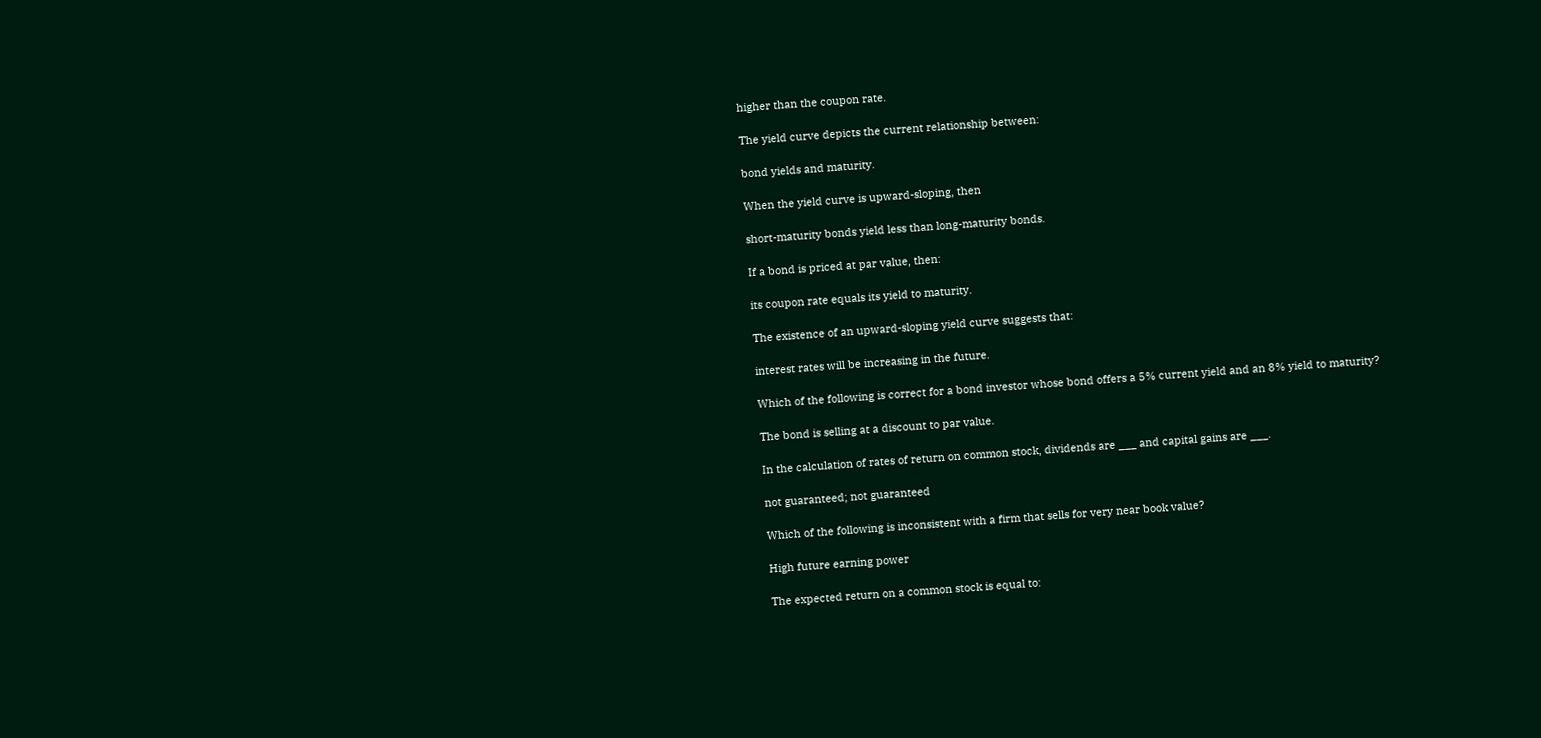higher than the coupon rate.

The yield curve depicts the current relationship between:

bond yields and maturity.

When the yield curve is upward-sloping, then

short-maturity bonds yield less than long-maturity bonds.

If a bond is priced at par value, then:

its coupon rate equals its yield to maturity.

The existence of an upward-sloping yield curve suggests that:

interest rates will be increasing in the future.

Which of the following is correct for a bond investor whose bond offers a 5% current yield and an 8% yield to maturity?

The bond is selling at a discount to par value.

In the calculation of rates of return on common stock, dividends are ___ and capital gains are ___.

not guaranteed; not guaranteed

Which of the following is inconsistent with a firm that sells for very near book value?

High future earning power

The expected return on a common stock is equal to: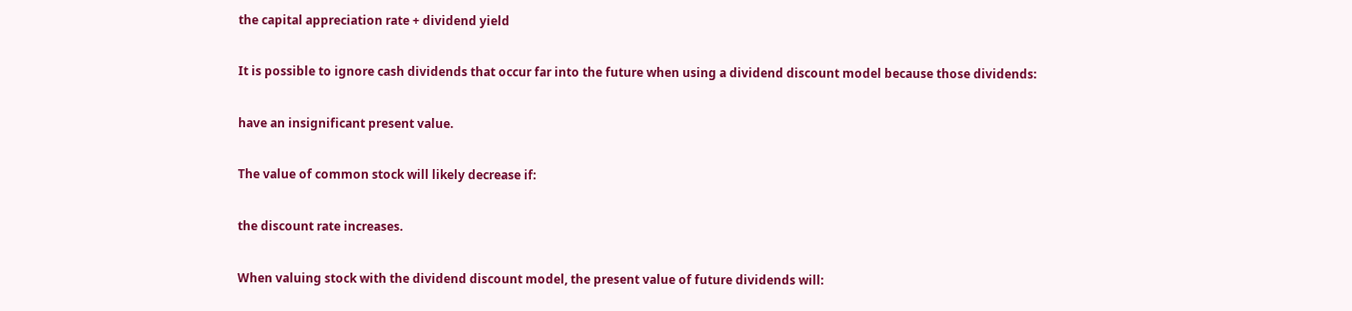the capital appreciation rate + dividend yield

It is possible to ignore cash dividends that occur far into the future when using a dividend discount model because those dividends:

have an insignificant present value.

The value of common stock will likely decrease if:

the discount rate increases.

When valuing stock with the dividend discount model, the present value of future dividends will: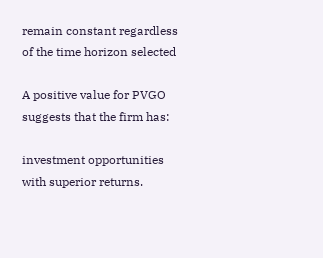remain constant regardless of the time horizon selected

A positive value for PVGO suggests that the firm has:

investment opportunities with superior returns.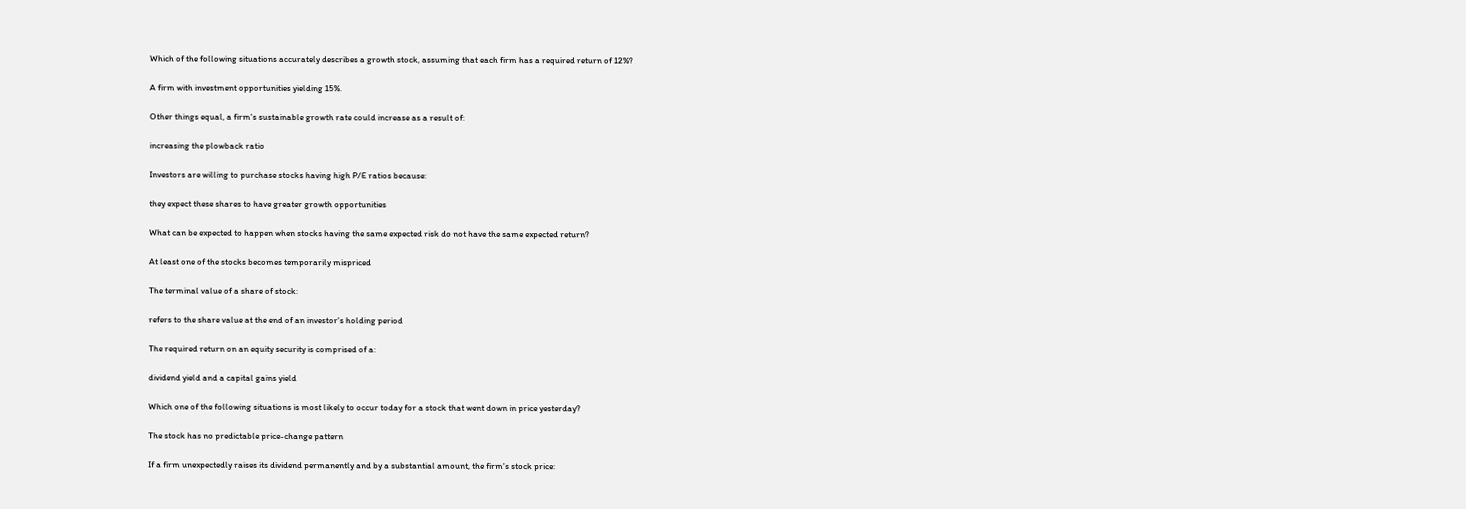Which of the following situations accurately describes a growth stock, assuming that each firm has a required return of 12%?

A firm with investment opportunities yielding 15%.

Other things equal, a firm's sustainable growth rate could increase as a result of:

increasing the plowback ratio

Investors are willing to purchase stocks having high P/E ratios because:

they expect these shares to have greater growth opportunities

What can be expected to happen when stocks having the same expected risk do not have the same expected return?

At least one of the stocks becomes temporarily mispriced

The terminal value of a share of stock:

refers to the share value at the end of an investor's holding period

The required return on an equity security is comprised of a:

dividend yield and a capital gains yield

Which one of the following situations is most likely to occur today for a stock that went down in price yesterday?

The stock has no predictable price-change pattern

If a firm unexpectedly raises its dividend permanently and by a substantial amount, the firm's stock price: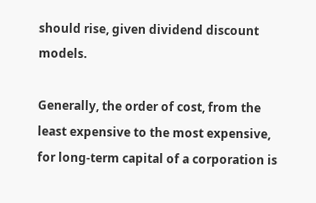should rise, given dividend discount models.

Generally, the order of cost, from the least expensive to the most expensive, for long-term capital of a corporation is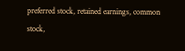preferred stock, retained earnings, common stock,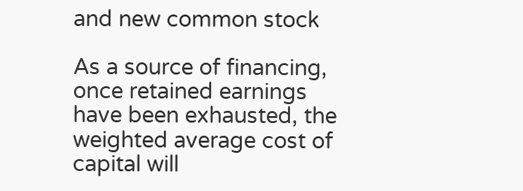and new common stock

As a source of financing, once retained earnings have been exhausted, the weighted average cost of capital will